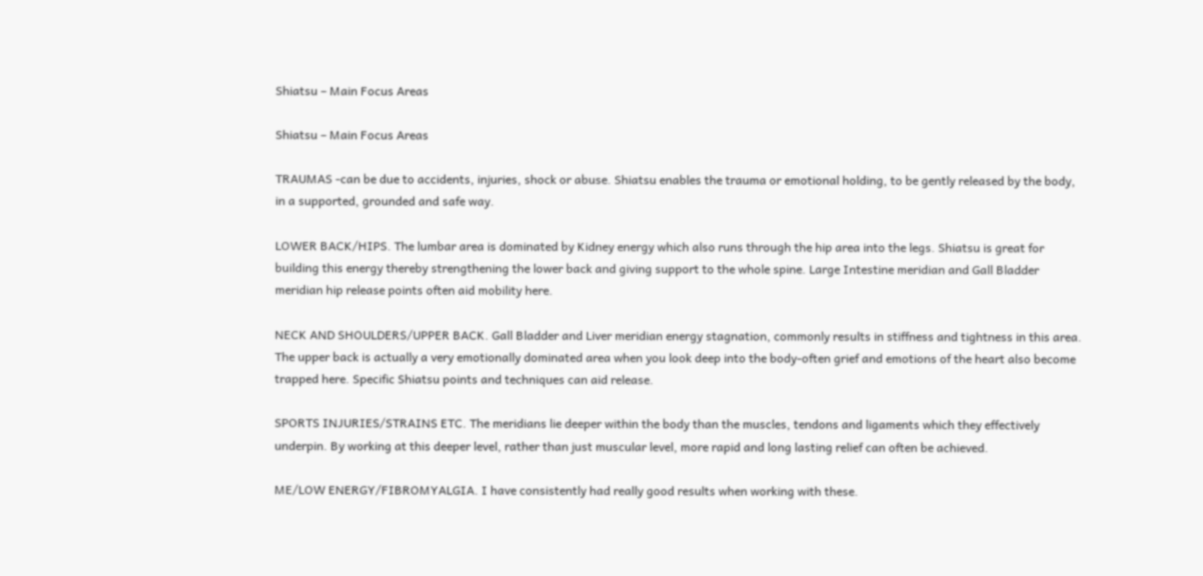Shiatsu – Main Focus Areas

Shiatsu – Main Focus Areas

TRAUMAS -can be due to accidents, injuries, shock or abuse. Shiatsu enables the trauma or emotional holding, to be gently released by the body, in a supported, grounded and safe way.

LOWER BACK/HIPS. The lumbar area is dominated by Kidney energy which also runs through the hip area into the legs. Shiatsu is great for building this energy thereby strengthening the lower back and giving support to the whole spine. Large Intestine meridian and Gall Bladder meridian hip release points often aid mobility here.

NECK AND SHOULDERS/UPPER BACK. Gall Bladder and Liver meridian energy stagnation, commonly results in stiffness and tightness in this area. The upper back is actually a very emotionally dominated area when you look deep into the body-often grief and emotions of the heart also become trapped here. Specific Shiatsu points and techniques can aid release.

SPORTS INJURIES/STRAINS ETC. The meridians lie deeper within the body than the muscles, tendons and ligaments which they effectively underpin. By working at this deeper level, rather than just muscular level, more rapid and long lasting relief can often be achieved.

ME/LOW ENERGY/FIBROMYALGIA. I have consistently had really good results when working with these.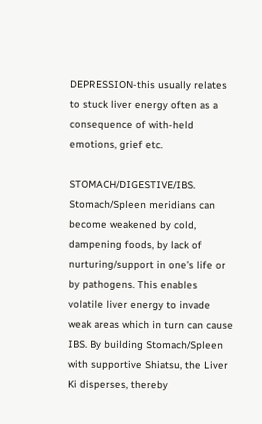DEPRESSION-this usually relates to stuck liver energy often as a consequence of with-held emotions, grief etc.

STOMACH/DIGESTIVE/IBS. Stomach/Spleen meridians can become weakened by cold, dampening foods, by lack of nurturing/support in one’s life or by pathogens. This enables volatile liver energy to invade weak areas which in turn can cause IBS. By building Stomach/Spleen with supportive Shiatsu, the Liver Ki disperses, thereby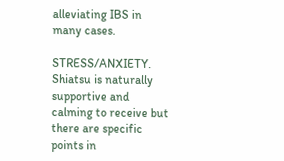alleviating IBS in many cases.

STRESS/ANXIETY.  Shiatsu is naturally supportive and calming to receive but there are specific points in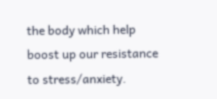the body which help boost up our resistance to stress/anxiety.